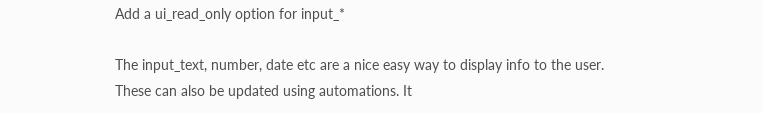Add a ui_read_only option for input_*

The input_text, number, date etc are a nice easy way to display info to the user. These can also be updated using automations. It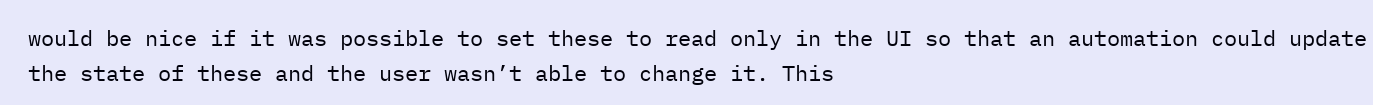would be nice if it was possible to set these to read only in the UI so that an automation could update the state of these and the user wasn’t able to change it. This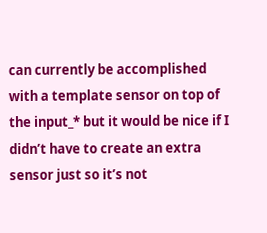can currently be accomplished with a template sensor on top of the input_* but it would be nice if I didn’t have to create an extra sensor just so it’s not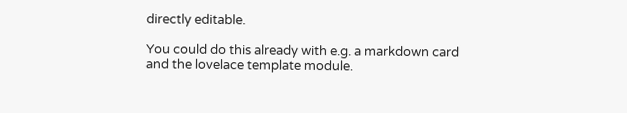directly editable.

You could do this already with e.g. a markdown card and the lovelace template module.